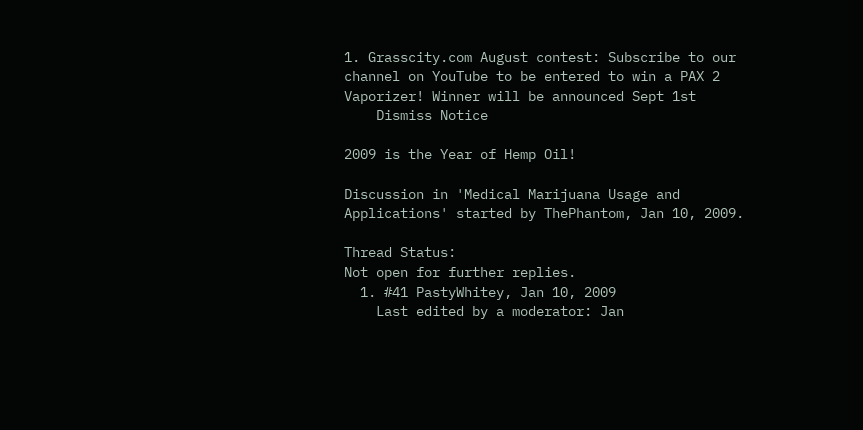1. Grasscity.com August contest: Subscribe to our channel on YouTube to be entered to win a PAX 2 Vaporizer! Winner will be announced Sept 1st
    Dismiss Notice

2009 is the Year of Hemp Oil!

Discussion in 'Medical Marijuana Usage and Applications' started by ThePhantom, Jan 10, 2009.

Thread Status:
Not open for further replies.
  1. #41 PastyWhitey, Jan 10, 2009
    Last edited by a moderator: Jan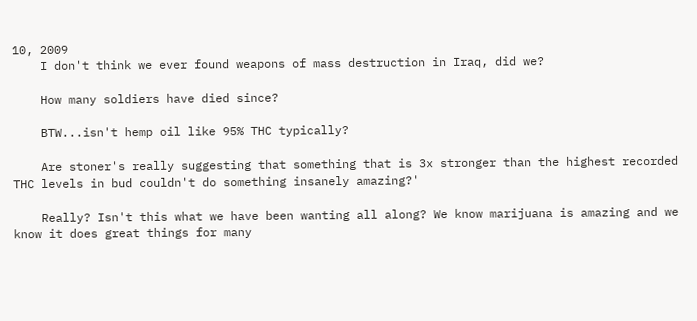10, 2009
    I don't think we ever found weapons of mass destruction in Iraq, did we?

    How many soldiers have died since?

    BTW...isn't hemp oil like 95% THC typically?

    Are stoner's really suggesting that something that is 3x stronger than the highest recorded THC levels in bud couldn't do something insanely amazing?'

    Really? Isn't this what we have been wanting all along? We know marijuana is amazing and we know it does great things for many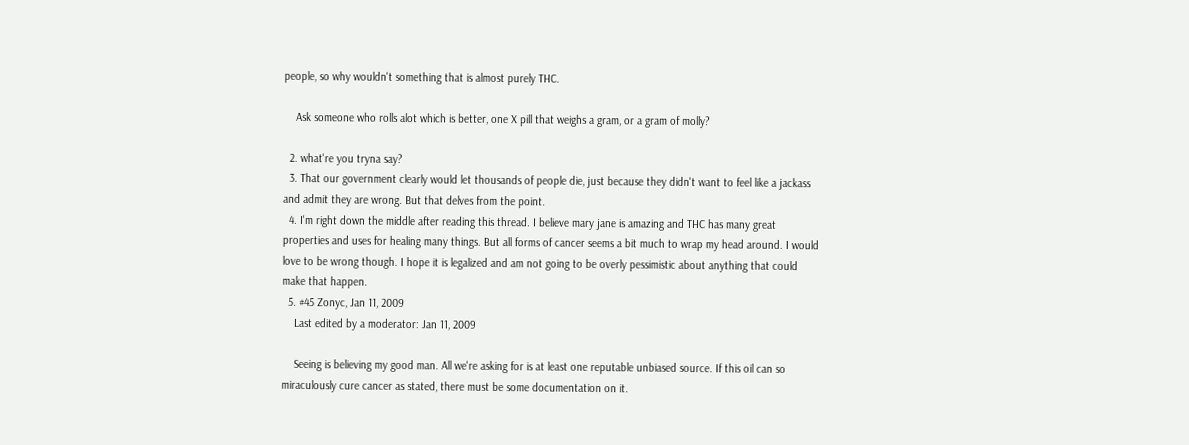people, so why wouldn't something that is almost purely THC.

    Ask someone who rolls alot which is better, one X pill that weighs a gram, or a gram of molly?

  2. what're you tryna say?
  3. That our government clearly would let thousands of people die, just because they didn't want to feel like a jackass and admit they are wrong. But that delves from the point.
  4. I'm right down the middle after reading this thread. I believe mary jane is amazing and THC has many great properties and uses for healing many things. But all forms of cancer seems a bit much to wrap my head around. I would love to be wrong though. I hope it is legalized and am not going to be overly pessimistic about anything that could make that happen.
  5. #45 Zonyc, Jan 11, 2009
    Last edited by a moderator: Jan 11, 2009

    Seeing is believing my good man. All we're asking for is at least one reputable unbiased source. If this oil can so miraculously cure cancer as stated, there must be some documentation on it.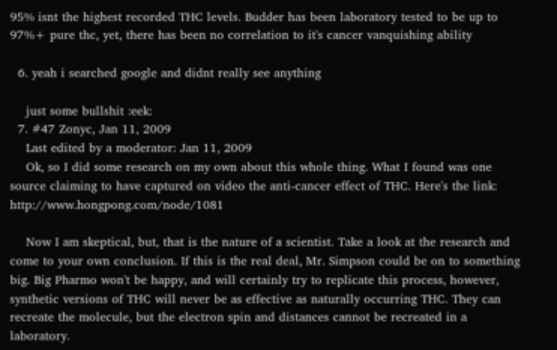95% isnt the highest recorded THC levels. Budder has been laboratory tested to be up to 97%+ pure thc, yet, there has been no correlation to it's cancer vanquishing ability

  6. yeah i searched google and didnt really see anything

    just some bullshit :eek:
  7. #47 Zonyc, Jan 11, 2009
    Last edited by a moderator: Jan 11, 2009
    Ok, so I did some research on my own about this whole thing. What I found was one source claiming to have captured on video the anti-cancer effect of THC. Here's the link: http://www.hongpong.com/node/1081

    Now I am skeptical, but, that is the nature of a scientist. Take a look at the research and come to your own conclusion. If this is the real deal, Mr. Simpson could be on to something big. Big Pharmo won't be happy, and will certainly try to replicate this process, however, synthetic versions of THC will never be as effective as naturally occurring THC. They can recreate the molecule, but the electron spin and distances cannot be recreated in a laboratory.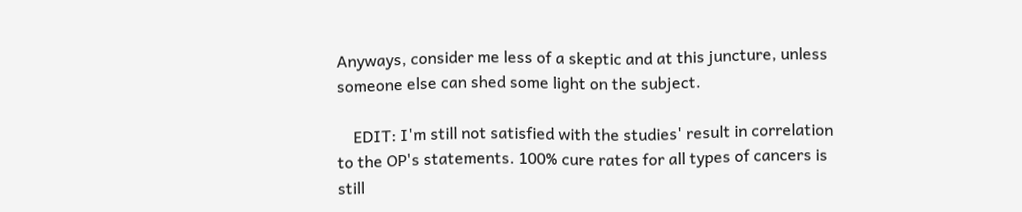Anyways, consider me less of a skeptic and at this juncture, unless someone else can shed some light on the subject.

    EDIT: I'm still not satisfied with the studies' result in correlation to the OP's statements. 100% cure rates for all types of cancers is still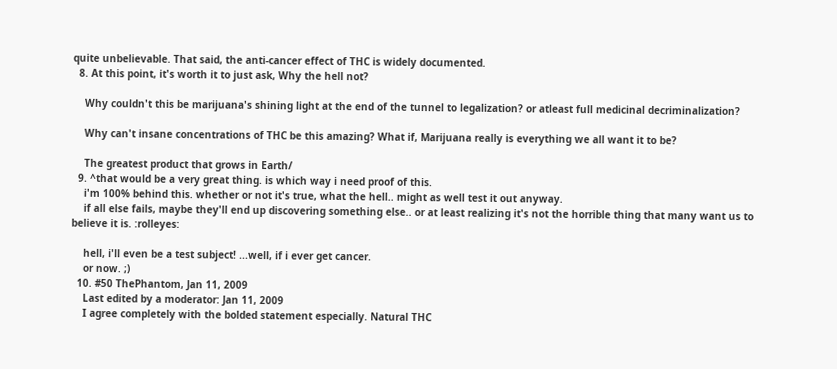quite unbelievable. That said, the anti-cancer effect of THC is widely documented.
  8. At this point, it's worth it to just ask, Why the hell not?

    Why couldn't this be marijuana's shining light at the end of the tunnel to legalization? or atleast full medicinal decriminalization?

    Why can't insane concentrations of THC be this amazing? What if, Marijuana really is everything we all want it to be?

    The greatest product that grows in Earth/
  9. ^that would be a very great thing. is which way i need proof of this.
    i'm 100% behind this. whether or not it's true, what the hell.. might as well test it out anyway.
    if all else fails, maybe they'll end up discovering something else.. or at least realizing it's not the horrible thing that many want us to believe it is. :rolleyes:

    hell, i'll even be a test subject! ...well, if i ever get cancer.
    or now. ;)
  10. #50 ThePhantom, Jan 11, 2009
    Last edited by a moderator: Jan 11, 2009
    I agree completely with the bolded statement especially. Natural THC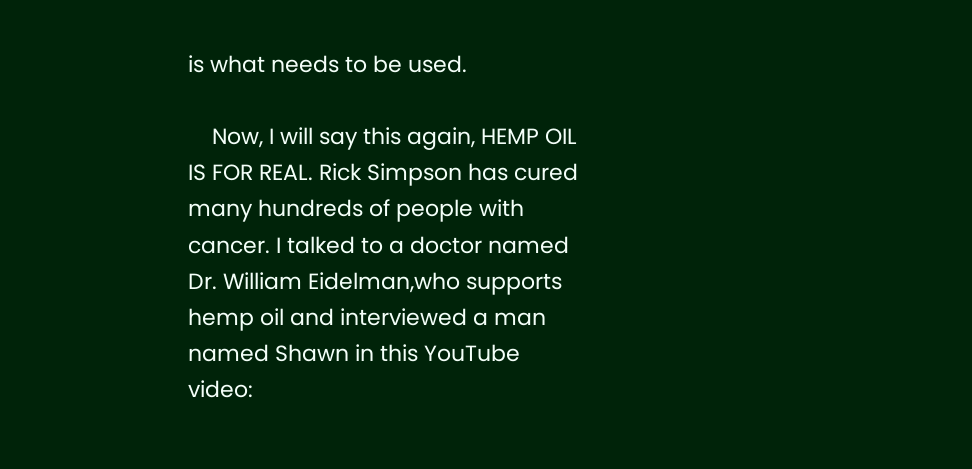is what needs to be used.

    Now, I will say this again, HEMP OIL IS FOR REAL. Rick Simpson has cured many hundreds of people with cancer. I talked to a doctor named Dr. William Eidelman,who supports hemp oil and interviewed a man named Shawn in this YouTube video: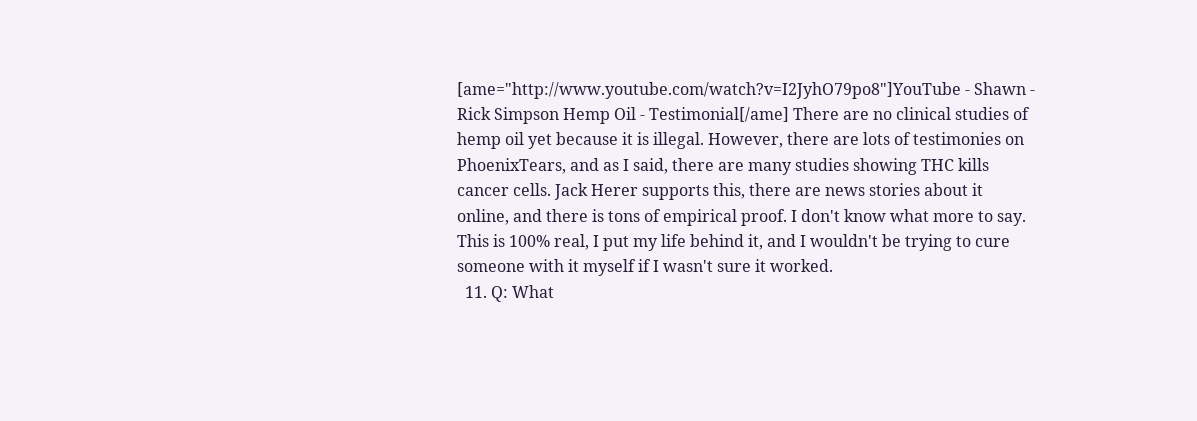[ame="http://www.youtube.com/watch?v=I2JyhO79po8"]YouTube - Shawn - Rick Simpson Hemp Oil - Testimonial[/ame] There are no clinical studies of hemp oil yet because it is illegal. However, there are lots of testimonies on PhoenixTears, and as I said, there are many studies showing THC kills cancer cells. Jack Herer supports this, there are news stories about it online, and there is tons of empirical proof. I don't know what more to say. This is 100% real, I put my life behind it, and I wouldn't be trying to cure someone with it myself if I wasn't sure it worked.
  11. Q: What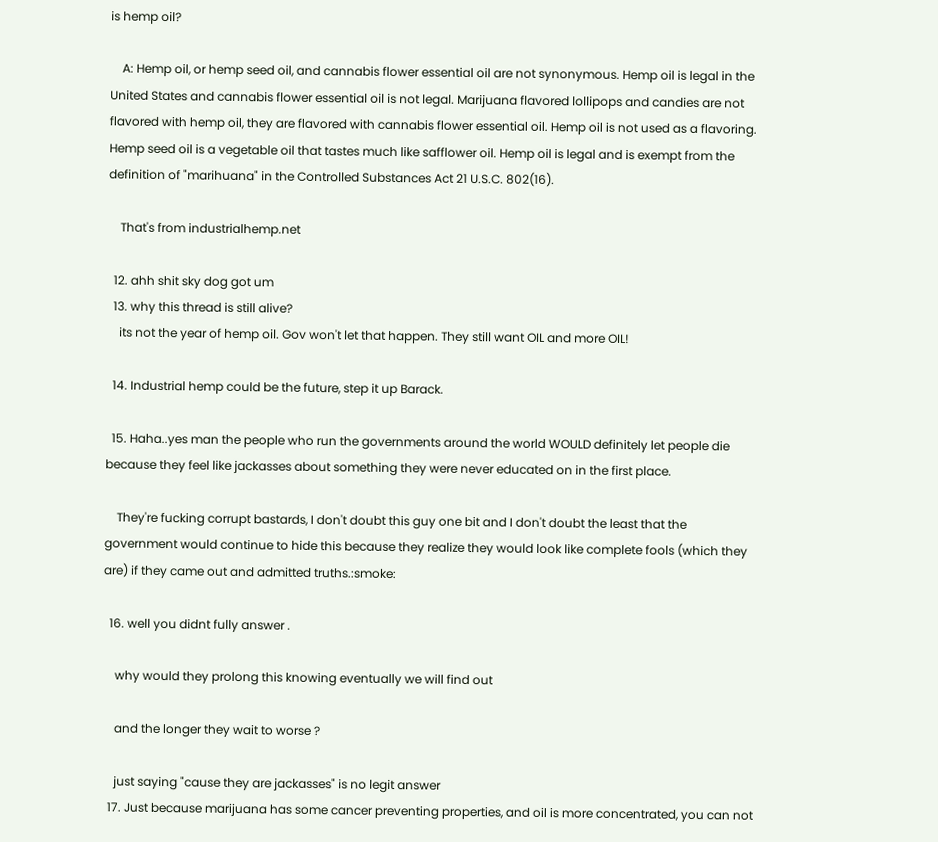is hemp oil?

    A: Hemp oil, or hemp seed oil, and cannabis flower essential oil are not synonymous. Hemp oil is legal in the United States and cannabis flower essential oil is not legal. Marijuana flavored lollipops and candies are not flavored with hemp oil, they are flavored with cannabis flower essential oil. Hemp oil is not used as a flavoring. Hemp seed oil is a vegetable oil that tastes much like safflower oil. Hemp oil is legal and is exempt from the definition of "marihuana" in the Controlled Substances Act 21 U.S.C. 802(16).

    That's from industrialhemp.net

  12. ahh shit sky dog got um
  13. why this thread is still alive?
    its not the year of hemp oil. Gov won't let that happen. They still want OIL and more OIL!

  14. Industrial hemp could be the future, step it up Barack.

  15. Haha..yes man the people who run the governments around the world WOULD definitely let people die because they feel like jackasses about something they were never educated on in the first place.

    They're fucking corrupt bastards, I don't doubt this guy one bit and I don't doubt the least that the government would continue to hide this because they realize they would look like complete fools (which they are) if they came out and admitted truths.:smoke:

  16. well you didnt fully answer .

    why would they prolong this knowing eventually we will find out

    and the longer they wait to worse ?

    just saying "cause they are jackasses" is no legit answer
  17. Just because marijuana has some cancer preventing properties, and oil is more concentrated, you can not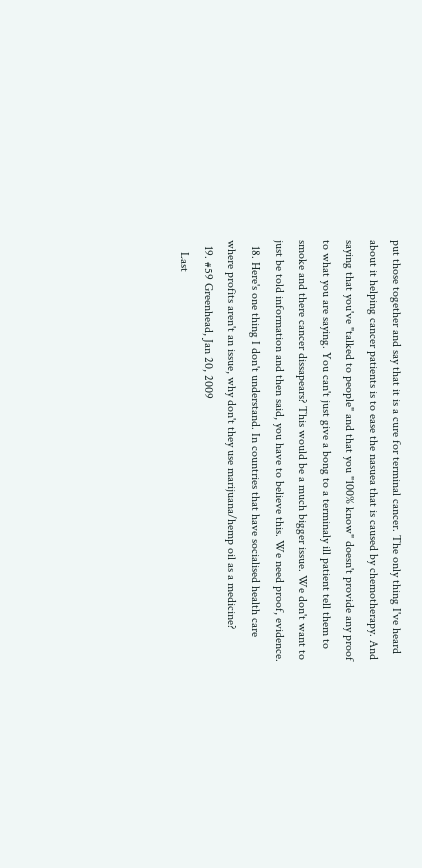put those together and say that it is a cure for terminal cancer. The only thing I've heard about it helping cancer patients is to ease the nasuea that is caused by chemotherapy. And saying that you've "talked to people" and that you "100% know" doesn't provide any proof to what you are saying. You can't just give a bong to a terminaly ill patient tell them to smoke and there cancer dissapears? This would be a much bigger issue. We don't want to just be told information and then said, you have to believe this. We need proof, evidence.
  18. Here's one thing I don't understand. In countries that have socialised health care where profits aren't an issue, why don't they use marijuana/hemp oil as a medicine?
  19. #59 Greenhead, Jan 20, 2009
    Last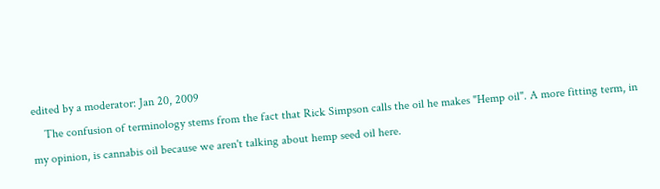edited by a moderator: Jan 20, 2009
    The confusion of terminology stems from the fact that Rick Simpson calls the oil he makes "Hemp oil". A more fitting term, in my opinion, is cannabis oil because we aren't talking about hemp seed oil here.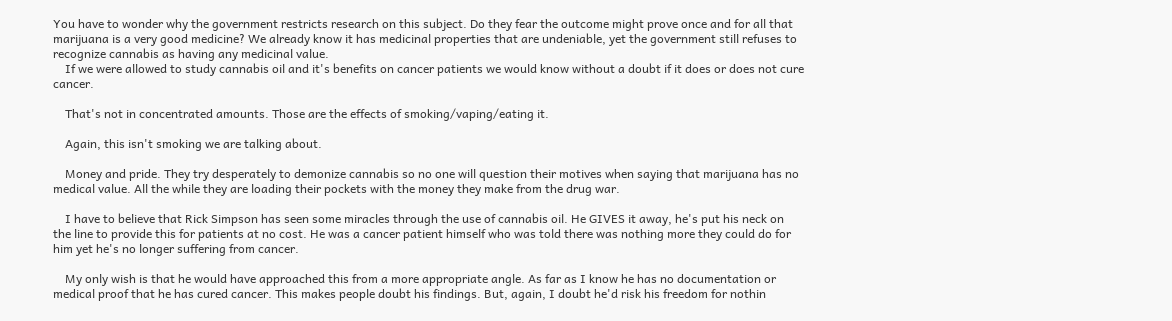You have to wonder why the government restricts research on this subject. Do they fear the outcome might prove once and for all that marijuana is a very good medicine? We already know it has medicinal properties that are undeniable, yet the government still refuses to recognize cannabis as having any medicinal value.
    If we were allowed to study cannabis oil and it's benefits on cancer patients we would know without a doubt if it does or does not cure cancer.

    That's not in concentrated amounts. Those are the effects of smoking/vaping/eating it.

    Again, this isn't smoking we are talking about.

    Money and pride. They try desperately to demonize cannabis so no one will question their motives when saying that marijuana has no medical value. All the while they are loading their pockets with the money they make from the drug war.

    I have to believe that Rick Simpson has seen some miracles through the use of cannabis oil. He GIVES it away, he's put his neck on the line to provide this for patients at no cost. He was a cancer patient himself who was told there was nothing more they could do for him yet he's no longer suffering from cancer.

    My only wish is that he would have approached this from a more appropriate angle. As far as I know he has no documentation or medical proof that he has cured cancer. This makes people doubt his findings. But, again, I doubt he'd risk his freedom for nothin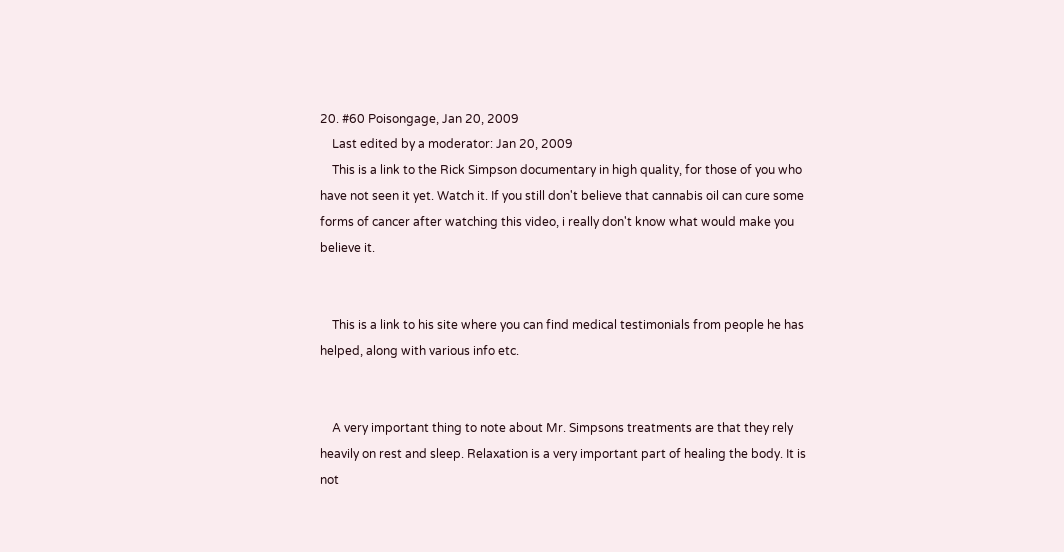20. #60 Poisongage, Jan 20, 2009
    Last edited by a moderator: Jan 20, 2009
    This is a link to the Rick Simpson documentary in high quality, for those of you who have not seen it yet. Watch it. If you still don't believe that cannabis oil can cure some forms of cancer after watching this video, i really don't know what would make you believe it.


    This is a link to his site where you can find medical testimonials from people he has helped, along with various info etc.


    A very important thing to note about Mr. Simpsons treatments are that they rely heavily on rest and sleep. Relaxation is a very important part of healing the body. It is not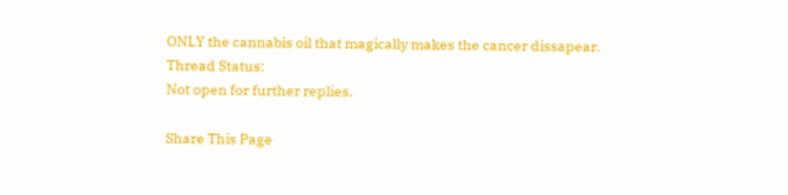ONLY the cannabis oil that magically makes the cancer dissapear.
Thread Status:
Not open for further replies.

Share This Page